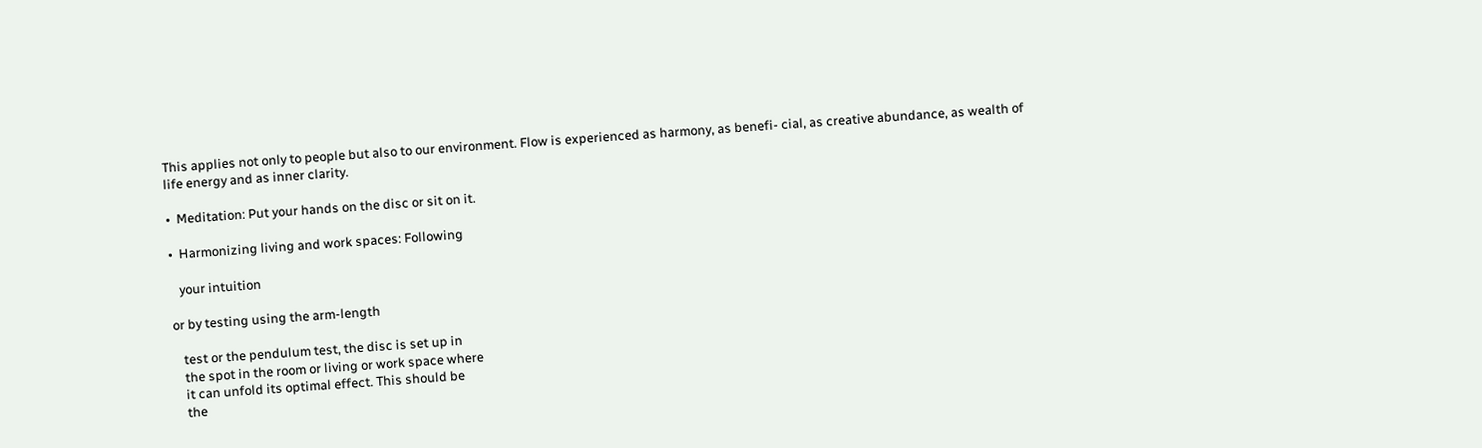This applies not only to people but also to our environment. Flow is experienced as harmony, as benefi- cial, as creative abundance, as wealth of life energy and as inner clarity.

•  Meditation: Put your hands on the disc or sit on it.

•  Harmonizing living and work spaces: Following

   your intuition

or by testing using the arm-length

   test or the pendulum test, the disc is set up in
   the spot in the room or living or work space where
   it can unfold its optimal effect. This should be
   the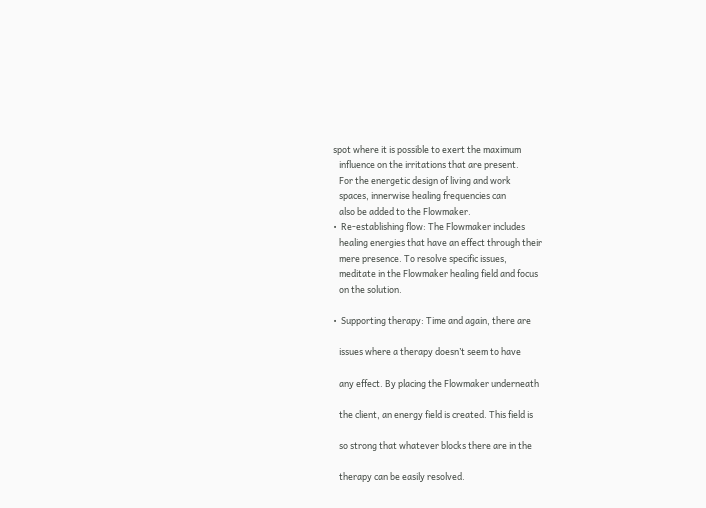spot where it is possible to exert the maximum
   influence on the irritations that are present.
   For the energetic design of living and work
   spaces, innerwise healing frequencies can
   also be added to the Flowmaker.
•  Re-establishing flow: The Flowmaker includes
   healing energies that have an effect through their
   mere presence. To resolve specific issues,
   meditate in the Flowmaker healing field and focus
   on the solution.

•  Supporting therapy: Time and again, there are

   issues where a therapy doesn’t seem to have

   any effect. By placing the Flowmaker underneath

   the client, an energy field is created. This field is

   so strong that whatever blocks there are in the

   therapy can be easily resolved.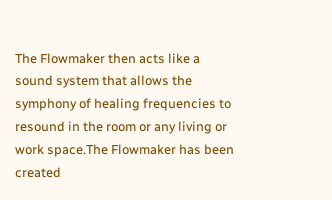The Flowmaker then acts like a sound system that allows the symphony of healing frequencies to resound in the room or any living or work space.The Flowmaker has been created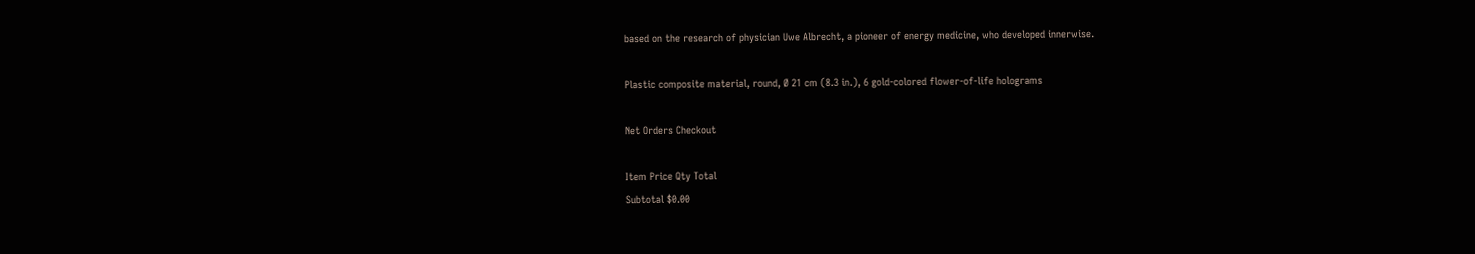based on the research of physician Uwe Albrecht, a pioneer of energy medicine, who developed innerwise.

Plastic composite material, round, Ø 21 cm (8.3 in.), 6 gold-colored flower-of-life holograms

Net Orders Checkout

Item Price Qty Total
Subtotal $0.00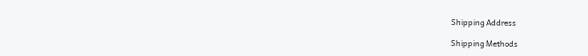Shipping Address

Shipping Methods